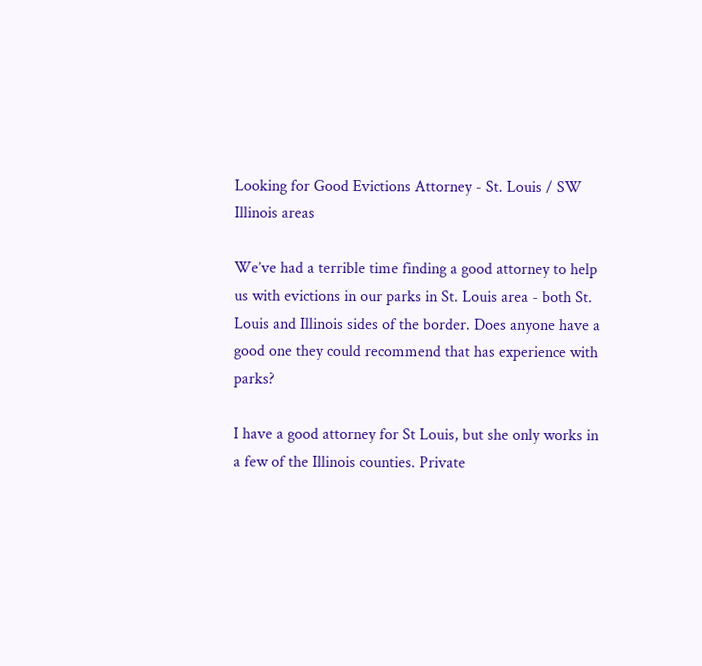Looking for Good Evictions Attorney - St. Louis / SW Illinois areas

We’ve had a terrible time finding a good attorney to help us with evictions in our parks in St. Louis area - both St. Louis and Illinois sides of the border. Does anyone have a good one they could recommend that has experience with parks?

I have a good attorney for St Louis, but she only works in a few of the Illinois counties. Private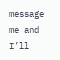message me and I’ll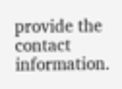provide the contact information.